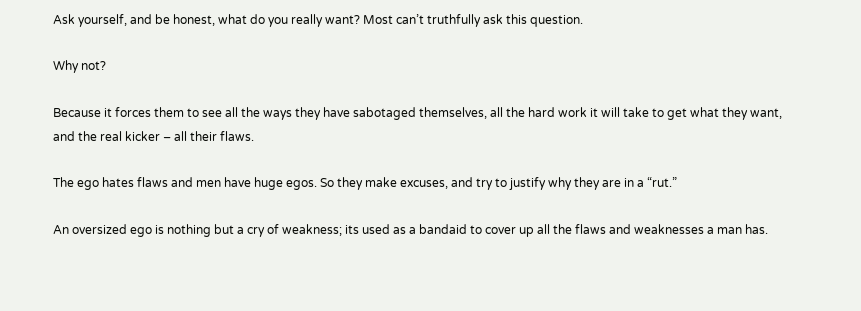Ask yourself, and be honest, what do you really want? Most can’t truthfully ask this question.

Why not?

Because it forces them to see all the ways they have sabotaged themselves, all the hard work it will take to get what they want, and the real kicker – all their flaws.

The ego hates flaws and men have huge egos. So they make excuses, and try to justify why they are in a “rut.”

An oversized ego is nothing but a cry of weakness; its used as a bandaid to cover up all the flaws and weaknesses a man has.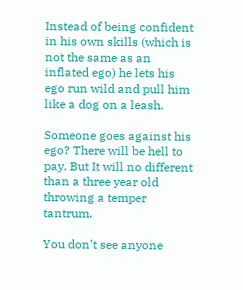Instead of being confident in his own skills (which is not the same as an inflated ego) he lets his ego run wild and pull him like a dog on a leash.

Someone goes against his ego? There will be hell to pay. But It will no different than a three year old throwing a temper tantrum.

You don’t see anyone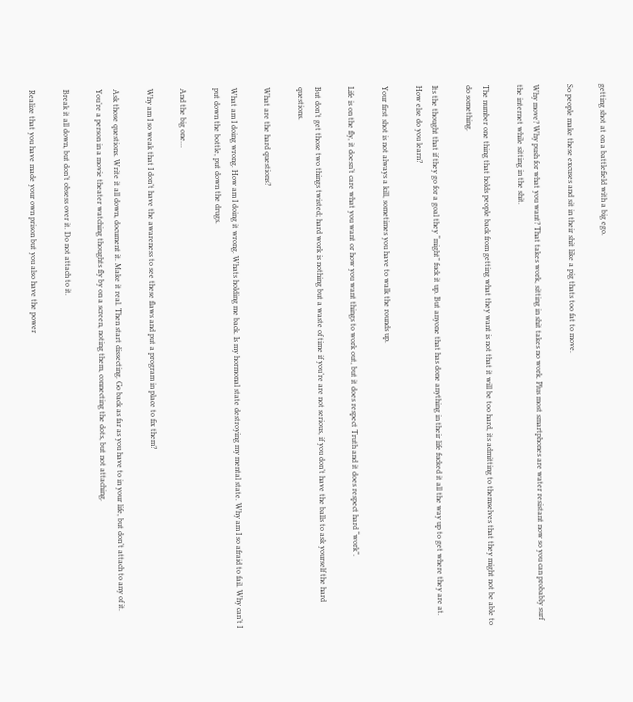getting shot at on a battlefield with a big ego.

So people make these excuses and sit in their shit like a pig thats too fat to move.

Why move? Why push for what you want? That takes work, sitting in shit takes no work. Plus most smartphones are water resistant now so you can probably surf the internet while sitting in the shit.

The number one thing that holds people back from getting what they want is not that it will be too hard, its admitting to themselves that they might not be able to do something.

Its the thought that if they go for a goal they “might” fuck it up. But anyone that has done anything in their life fucked it all the way up to get where they are at. How else do you learn?

Your first shot is not always a kill, sometimes you have to walk the rounds up.

Life is on the fly, it doesn’t care what you want or how you want things to work out, but it does respect Truth and it does respect hard “work”.

But don’t get those two things twisted; hard work is nothing but a waste of time if you’re are not serious, if you don’t have the balls to ask yourself the hard questions.

What are the hard questions?

What am I doing wrong. How am I doing it wrong. Whats holding me back. Is my hormonal state destroying my mental state. Why am I so afraid to fail. Why can’t I put down the bottle, put down the drugs.

And the big one…

Why am I so weak that I don’t have the awareness to see these flaws and put a program in place to fix them?

Ask those questions. Write it all down, document it. Make it real. Then start dissecting. Go back as far as you have to in your life, but don’t attach to any of it. You’re a person in a movie theater watching thoughts fly by on a screen, noting them, connecting the dots, but not attaching.

Break it all down, but don’t obsess over it. Do not attach to it.

Realize that you have made your own prison but you also have the power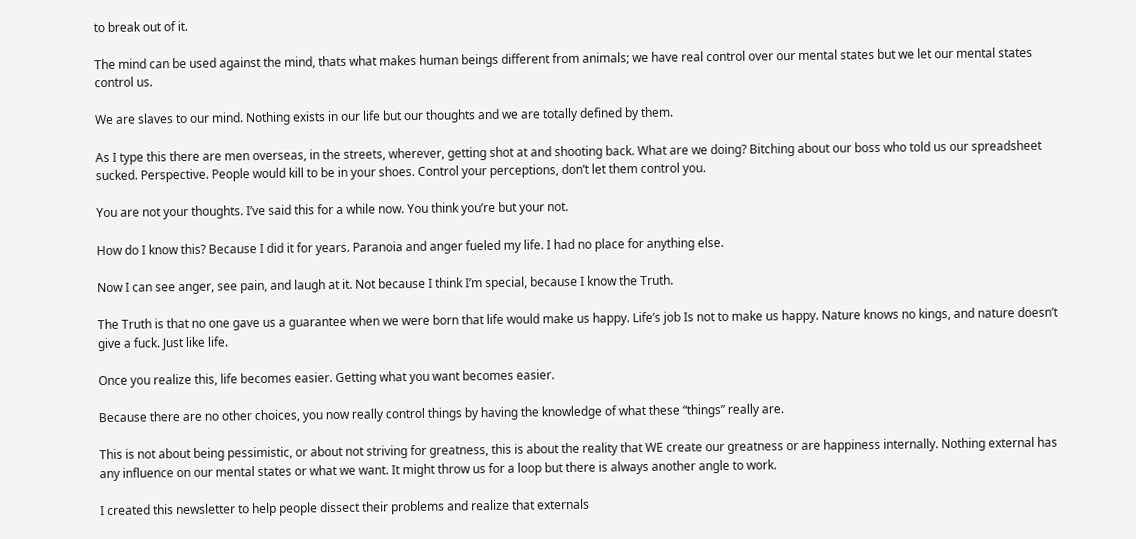to break out of it.

The mind can be used against the mind, thats what makes human beings different from animals; we have real control over our mental states but we let our mental states control us.

We are slaves to our mind. Nothing exists in our life but our thoughts and we are totally defined by them.

As I type this there are men overseas, in the streets, wherever, getting shot at and shooting back. What are we doing? Bitching about our boss who told us our spreadsheet sucked. Perspective. People would kill to be in your shoes. Control your perceptions, don’t let them control you.

You are not your thoughts. I’ve said this for a while now. You think you’re but your not.

How do I know this? Because I did it for years. Paranoia and anger fueled my life. I had no place for anything else.

Now I can see anger, see pain, and laugh at it. Not because I think I’m special, because I know the Truth.

The Truth is that no one gave us a guarantee when we were born that life would make us happy. Life’s job Is not to make us happy. Nature knows no kings, and nature doesn’t give a fuck. Just like life.

Once you realize this, life becomes easier. Getting what you want becomes easier.

Because there are no other choices, you now really control things by having the knowledge of what these “things” really are.

This is not about being pessimistic, or about not striving for greatness, this is about the reality that WE create our greatness or are happiness internally. Nothing external has any influence on our mental states or what we want. It might throw us for a loop but there is always another angle to work.

I created this newsletter to help people dissect their problems and realize that externals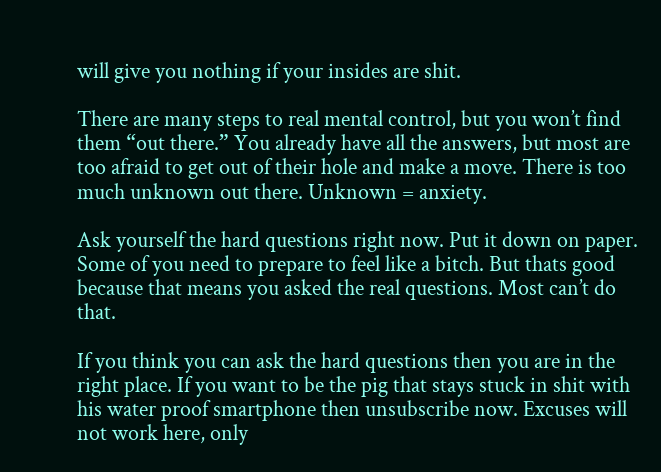will give you nothing if your insides are shit.

There are many steps to real mental control, but you won’t find them “out there.” You already have all the answers, but most are too afraid to get out of their hole and make a move. There is too much unknown out there. Unknown = anxiety.

Ask yourself the hard questions right now. Put it down on paper. Some of you need to prepare to feel like a bitch. But thats good because that means you asked the real questions. Most can’t do that.

If you think you can ask the hard questions then you are in the right place. If you want to be the pig that stays stuck in shit with his water proof smartphone then unsubscribe now. Excuses will not work here, only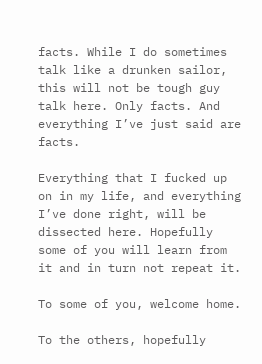facts. While I do sometimes talk like a drunken sailor, this will not be tough guy talk here. Only facts. And everything I’ve just said are facts.

Everything that I fucked up on in my life, and everything I’ve done right, will be dissected here. Hopefully some of you will learn from it and in turn not repeat it.

To some of you, welcome home.

To the others, hopefully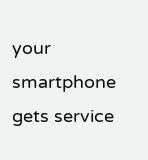your smartphone gets service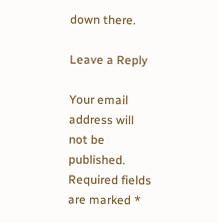down there.

Leave a Reply

Your email address will not be published. Required fields are marked *